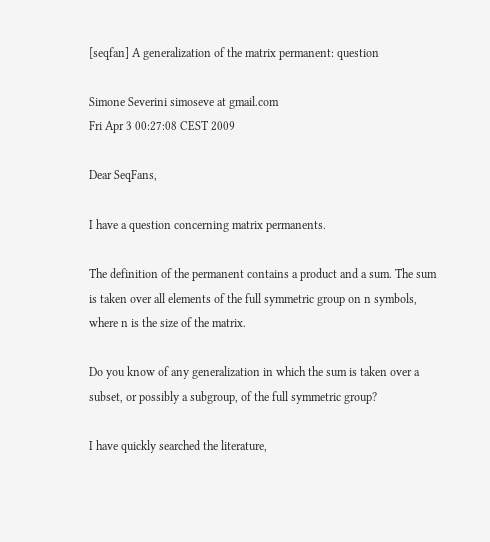[seqfan] A generalization of the matrix permanent: question

Simone Severini simoseve at gmail.com
Fri Apr 3 00:27:08 CEST 2009

Dear SeqFans,

I have a question concerning matrix permanents.

The definition of the permanent contains a product and a sum. The sum
is taken over all elements of the full symmetric group on n symbols,
where n is the size of the matrix.

Do you know of any generalization in which the sum is taken over a
subset, or possibly a subgroup, of the full symmetric group?

I have quickly searched the literature,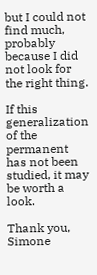but I could not find much,
probably because I did not look for the right thing.

If this generalization of the permanent has not been studied, it may
be worth a look.

Thank you,
Simone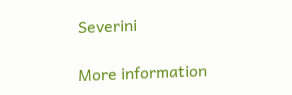Severini

More information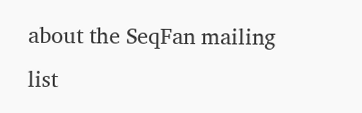about the SeqFan mailing list